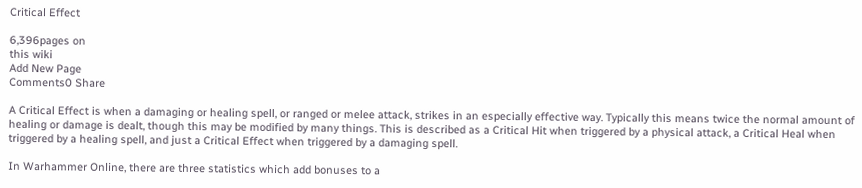Critical Effect

6,396pages on
this wiki
Add New Page
Comments0 Share

A Critical Effect is when a damaging or healing spell, or ranged or melee attack, strikes in an especially effective way. Typically this means twice the normal amount of healing or damage is dealt, though this may be modified by many things. This is described as a Critical Hit when triggered by a physical attack, a Critical Heal when triggered by a healing spell, and just a Critical Effect when triggered by a damaging spell.

In Warhammer Online, there are three statistics which add bonuses to a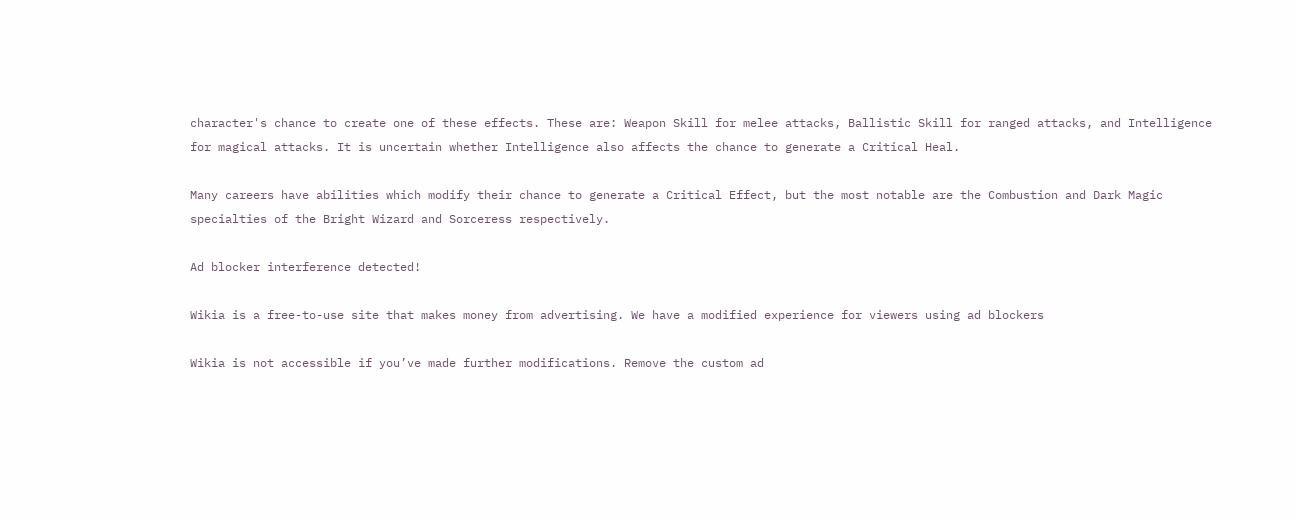character's chance to create one of these effects. These are: Weapon Skill for melee attacks, Ballistic Skill for ranged attacks, and Intelligence for magical attacks. It is uncertain whether Intelligence also affects the chance to generate a Critical Heal.

Many careers have abilities which modify their chance to generate a Critical Effect, but the most notable are the Combustion and Dark Magic specialties of the Bright Wizard and Sorceress respectively.

Ad blocker interference detected!

Wikia is a free-to-use site that makes money from advertising. We have a modified experience for viewers using ad blockers

Wikia is not accessible if you’ve made further modifications. Remove the custom ad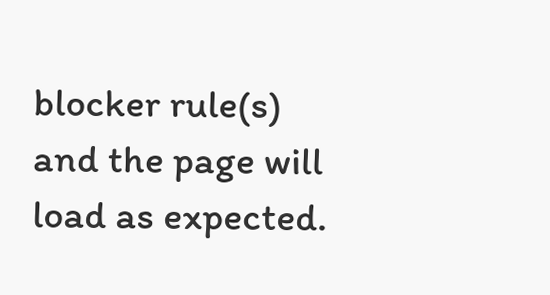blocker rule(s) and the page will load as expected.